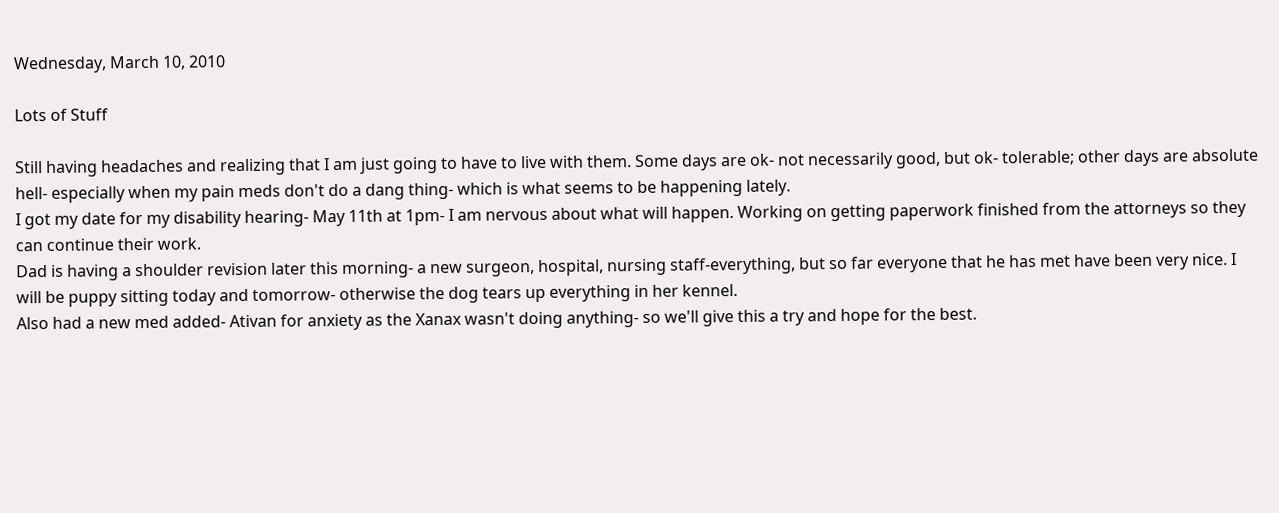Wednesday, March 10, 2010

Lots of Stuff

Still having headaches and realizing that I am just going to have to live with them. Some days are ok- not necessarily good, but ok- tolerable; other days are absolute hell- especially when my pain meds don't do a dang thing- which is what seems to be happening lately.
I got my date for my disability hearing- May 11th at 1pm- I am nervous about what will happen. Working on getting paperwork finished from the attorneys so they can continue their work.
Dad is having a shoulder revision later this morning- a new surgeon, hospital, nursing staff-everything, but so far everyone that he has met have been very nice. I will be puppy sitting today and tomorrow- otherwise the dog tears up everything in her kennel.
Also had a new med added- Ativan for anxiety as the Xanax wasn't doing anything- so we'll give this a try and hope for the best.